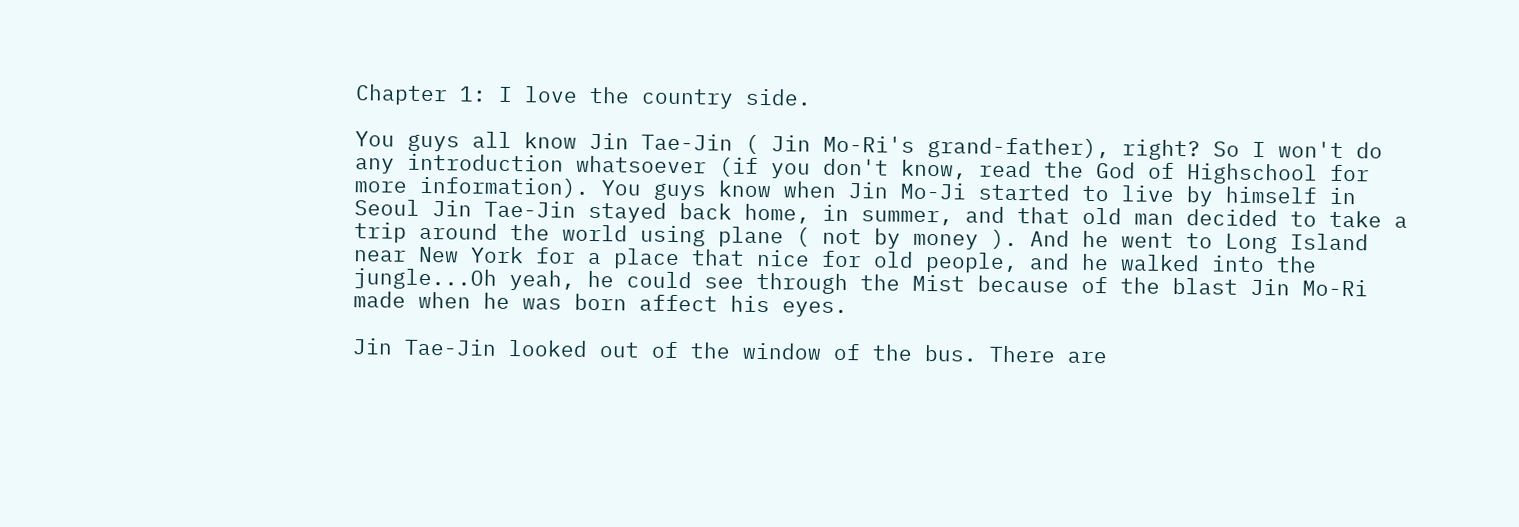Chapter 1: I love the country side.

You guys all know Jin Tae-Jin ( Jin Mo-Ri's grand-father), right? So I won't do any introduction whatsoever (if you don't know, read the God of Highschool for more information). You guys know when Jin Mo-Ji started to live by himself in Seoul Jin Tae-Jin stayed back home, in summer, and that old man decided to take a trip around the world using plane ( not by money ). And he went to Long Island near New York for a place that nice for old people, and he walked into the jungle...Oh yeah, he could see through the Mist because of the blast Jin Mo-Ri made when he was born affect his eyes.

Jin Tae-Jin looked out of the window of the bus. There are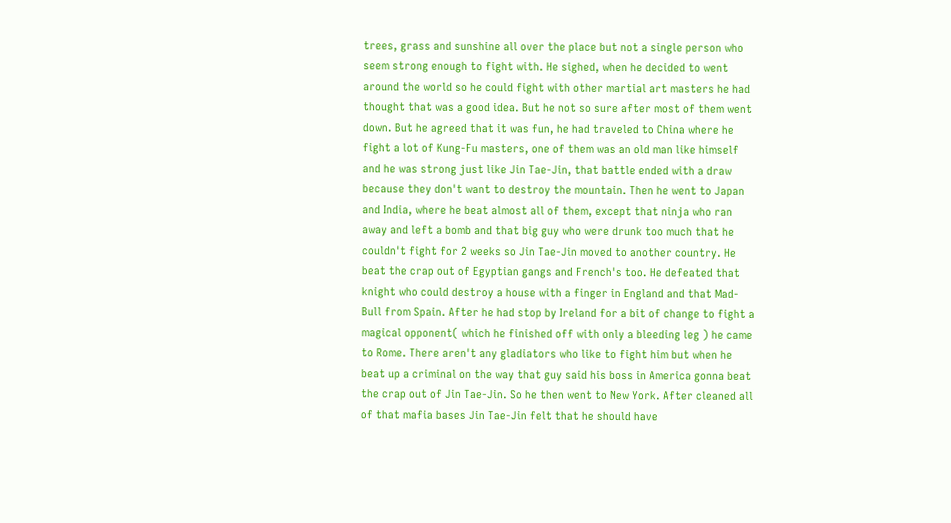trees, grass and sunshine all over the place but not a single person who seem strong enough to fight with. He sighed, when he decided to went around the world so he could fight with other martial art masters he had thought that was a good idea. But he not so sure after most of them went down. But he agreed that it was fun, he had traveled to China where he fight a lot of Kung-Fu masters, one of them was an old man like himself and he was strong just like Jin Tae-Jin, that battle ended with a draw because they don't want to destroy the mountain. Then he went to Japan and India, where he beat almost all of them, except that ninja who ran away and left a bomb and that big guy who were drunk too much that he couldn't fight for 2 weeks so Jin Tae-Jin moved to another country. He beat the crap out of Egyptian gangs and French's too. He defeated that knight who could destroy a house with a finger in England and that Mad-Bull from Spain. After he had stop by Ireland for a bit of change to fight a magical opponent( which he finished off with only a bleeding leg ) he came to Rome. There aren't any gladiators who like to fight him but when he beat up a criminal on the way that guy said his boss in America gonna beat the crap out of Jin Tae-Jin. So he then went to New York. After cleaned all of that mafia bases Jin Tae-Jin felt that he should have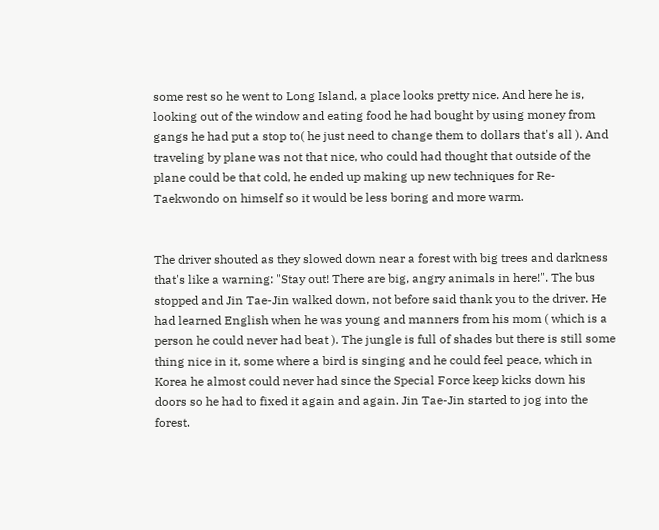some rest so he went to Long Island, a place looks pretty nice. And here he is, looking out of the window and eating food he had bought by using money from gangs he had put a stop to( he just need to change them to dollars that's all ). And traveling by plane was not that nice, who could had thought that outside of the plane could be that cold, he ended up making up new techniques for Re-Taekwondo on himself so it would be less boring and more warm.


The driver shouted as they slowed down near a forest with big trees and darkness that's like a warning: "Stay out! There are big, angry animals in here!". The bus stopped and Jin Tae-Jin walked down, not before said thank you to the driver. He had learned English when he was young and manners from his mom ( which is a person he could never had beat ). The jungle is full of shades but there is still some thing nice in it, some where a bird is singing and he could feel peace, which in Korea he almost could never had since the Special Force keep kicks down his doors so he had to fixed it again and again. Jin Tae-Jin started to jog into the forest.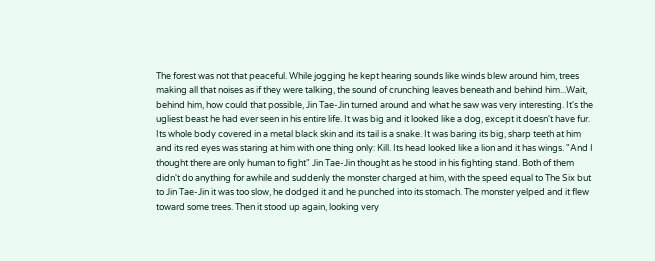The forest was not that peaceful. While jogging he kept hearing sounds like winds blew around him, trees making all that noises as if they were talking, the sound of crunching leaves beneath and behind him...Wait, behind him, how could that possible, Jin Tae-Jin turned around and what he saw was very interesting. It's the ugliest beast he had ever seen in his entire life. It was big and it looked like a dog, except it doesn't have fur. Its whole body covered in a metal black skin and its tail is a snake. It was baring its big, sharp teeth at him and its red eyes was staring at him with one thing only: Kill. Its head looked like a lion and it has wings. "And I thought there are only human to fight" Jin Tae-Jin thought as he stood in his fighting stand. Both of them didn't do anything for awhile and suddenly the monster charged at him, with the speed equal to The Six but to Jin Tae-Jin it was too slow, he dodged it and he punched into its stomach. The monster yelped and it flew toward some trees. Then it stood up again, looking very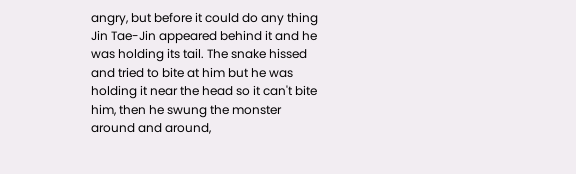angry, but before it could do any thing Jin Tae-Jin appeared behind it and he was holding its tail. The snake hissed and tried to bite at him but he was holding it near the head so it can't bite him, then he swung the monster around and around,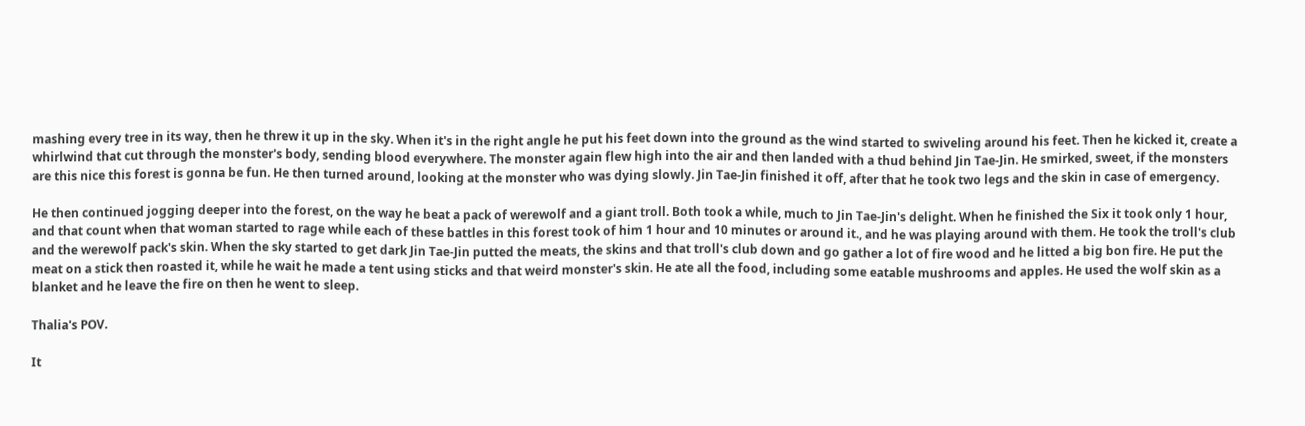mashing every tree in its way, then he threw it up in the sky. When it's in the right angle he put his feet down into the ground as the wind started to swiveling around his feet. Then he kicked it, create a whirlwind that cut through the monster's body, sending blood everywhere. The monster again flew high into the air and then landed with a thud behind Jin Tae-Jin. He smirked, sweet, if the monsters are this nice this forest is gonna be fun. He then turned around, looking at the monster who was dying slowly. Jin Tae-Jin finished it off, after that he took two legs and the skin in case of emergency.

He then continued jogging deeper into the forest, on the way he beat a pack of werewolf and a giant troll. Both took a while, much to Jin Tae-Jin's delight. When he finished the Six it took only 1 hour, and that count when that woman started to rage while each of these battles in this forest took of him 1 hour and 10 minutes or around it., and he was playing around with them. He took the troll's club and the werewolf pack's skin. When the sky started to get dark Jin Tae-Jin putted the meats, the skins and that troll's club down and go gather a lot of fire wood and he litted a big bon fire. He put the meat on a stick then roasted it, while he wait he made a tent using sticks and that weird monster's skin. He ate all the food, including some eatable mushrooms and apples. He used the wolf skin as a blanket and he leave the fire on then he went to sleep.

Thalia's POV.

It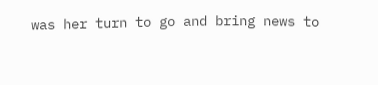was her turn to go and bring news to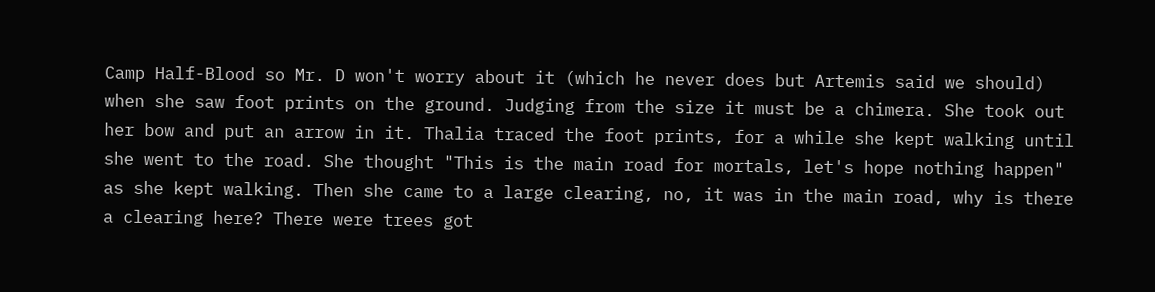Camp Half-Blood so Mr. D won't worry about it (which he never does but Artemis said we should) when she saw foot prints on the ground. Judging from the size it must be a chimera. She took out her bow and put an arrow in it. Thalia traced the foot prints, for a while she kept walking until she went to the road. She thought "This is the main road for mortals, let's hope nothing happen" as she kept walking. Then she came to a large clearing, no, it was in the main road, why is there a clearing here? There were trees got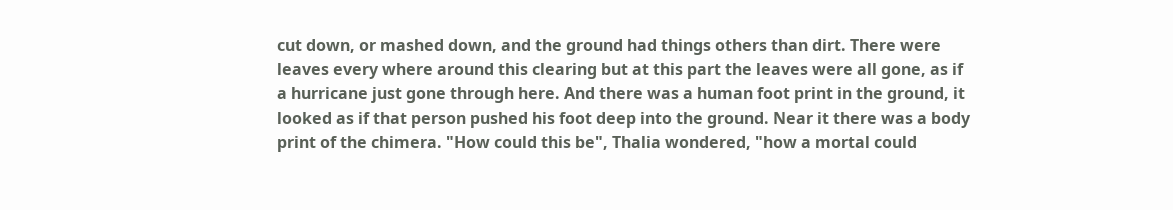cut down, or mashed down, and the ground had things others than dirt. There were leaves every where around this clearing but at this part the leaves were all gone, as if a hurricane just gone through here. And there was a human foot print in the ground, it looked as if that person pushed his foot deep into the ground. Near it there was a body print of the chimera. "How could this be", Thalia wondered, "how a mortal could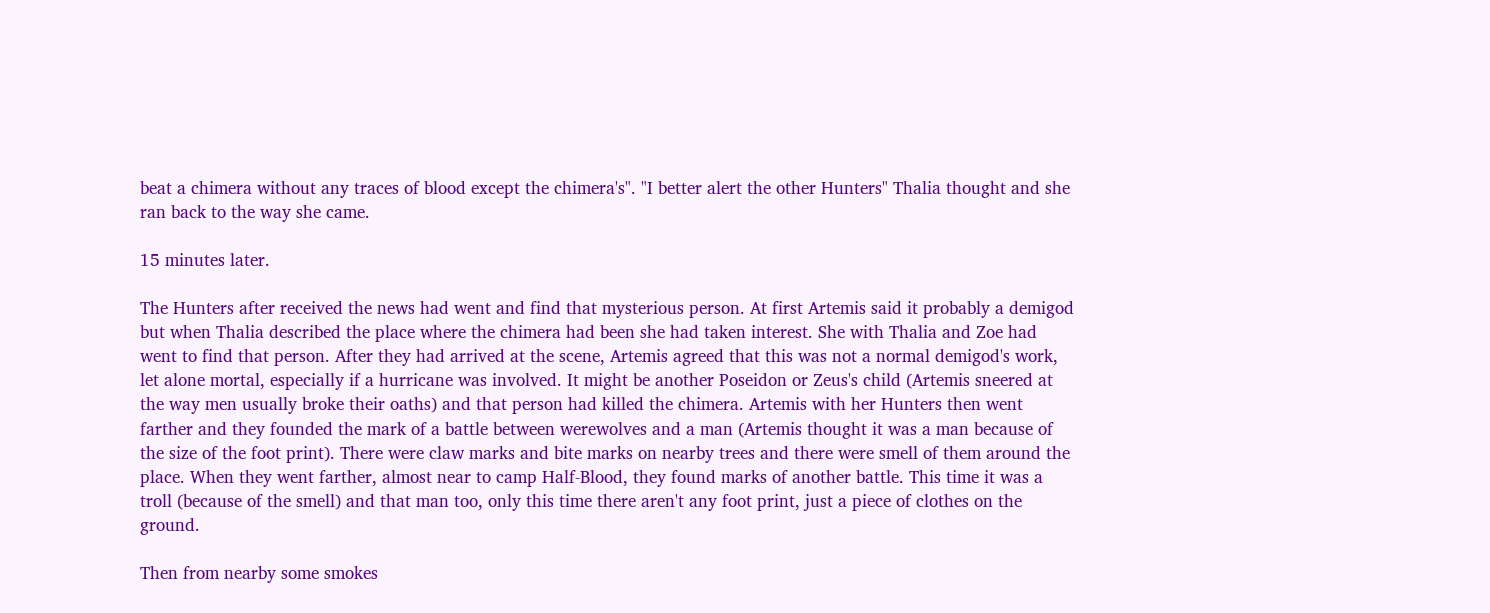beat a chimera without any traces of blood except the chimera's". "I better alert the other Hunters" Thalia thought and she ran back to the way she came.

15 minutes later.

The Hunters after received the news had went and find that mysterious person. At first Artemis said it probably a demigod but when Thalia described the place where the chimera had been she had taken interest. She with Thalia and Zoe had went to find that person. After they had arrived at the scene, Artemis agreed that this was not a normal demigod's work, let alone mortal, especially if a hurricane was involved. It might be another Poseidon or Zeus's child (Artemis sneered at the way men usually broke their oaths) and that person had killed the chimera. Artemis with her Hunters then went farther and they founded the mark of a battle between werewolves and a man (Artemis thought it was a man because of the size of the foot print). There were claw marks and bite marks on nearby trees and there were smell of them around the place. When they went farther, almost near to camp Half-Blood, they found marks of another battle. This time it was a troll (because of the smell) and that man too, only this time there aren't any foot print, just a piece of clothes on the ground.

Then from nearby some smokes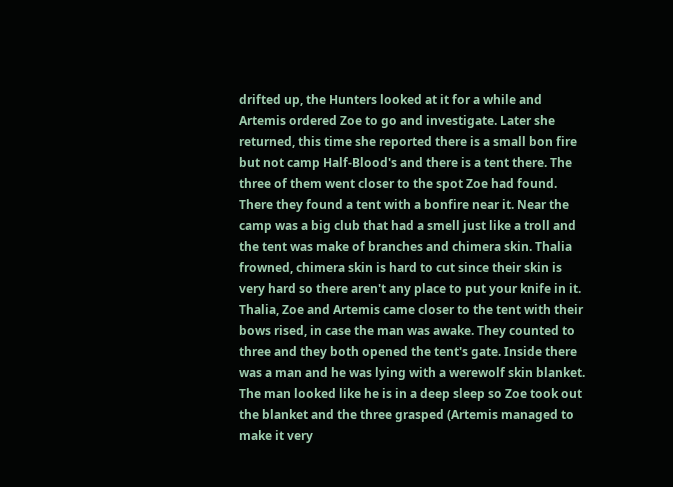drifted up, the Hunters looked at it for a while and Artemis ordered Zoe to go and investigate. Later she returned, this time she reported there is a small bon fire but not camp Half-Blood's and there is a tent there. The three of them went closer to the spot Zoe had found. There they found a tent with a bonfire near it. Near the camp was a big club that had a smell just like a troll and the tent was make of branches and chimera skin. Thalia frowned, chimera skin is hard to cut since their skin is very hard so there aren't any place to put your knife in it. Thalia, Zoe and Artemis came closer to the tent with their bows rised, in case the man was awake. They counted to three and they both opened the tent's gate. Inside there was a man and he was lying with a werewolf skin blanket. The man looked like he is in a deep sleep so Zoe took out the blanket and the three grasped (Artemis managed to make it very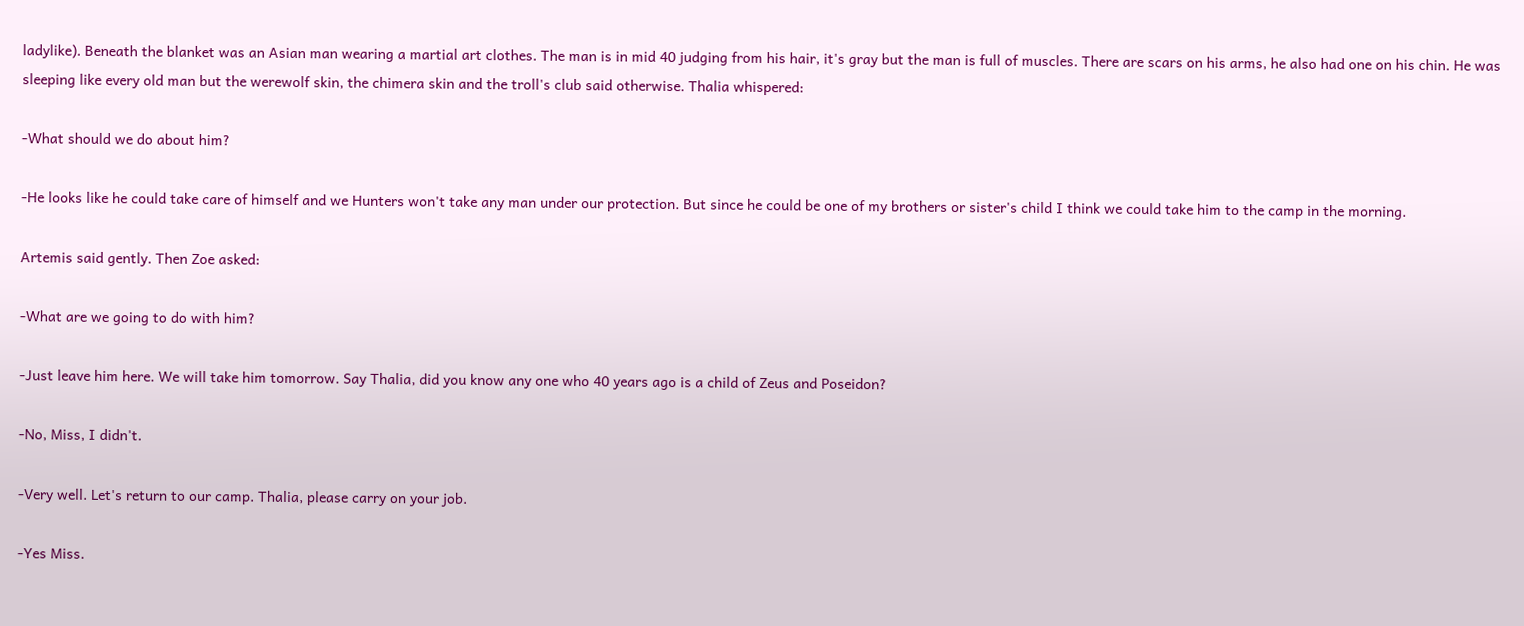ladylike). Beneath the blanket was an Asian man wearing a martial art clothes. The man is in mid 40 judging from his hair, it's gray but the man is full of muscles. There are scars on his arms, he also had one on his chin. He was sleeping like every old man but the werewolf skin, the chimera skin and the troll's club said otherwise. Thalia whispered:

-What should we do about him?

-He looks like he could take care of himself and we Hunters won't take any man under our protection. But since he could be one of my brothers or sister's child I think we could take him to the camp in the morning.

Artemis said gently. Then Zoe asked:

-What are we going to do with him?

-Just leave him here. We will take him tomorrow. Say Thalia, did you know any one who 40 years ago is a child of Zeus and Poseidon?

-No, Miss, I didn't.

-Very well. Let's return to our camp. Thalia, please carry on your job.

-Yes Miss.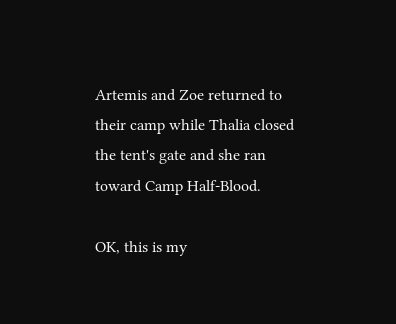Artemis and Zoe returned to their camp while Thalia closed the tent's gate and she ran toward Camp Half-Blood.

OK, this is my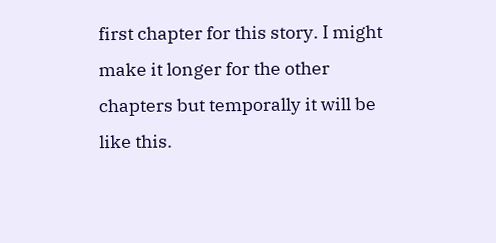first chapter for this story. I might make it longer for the other chapters but temporally it will be like this.